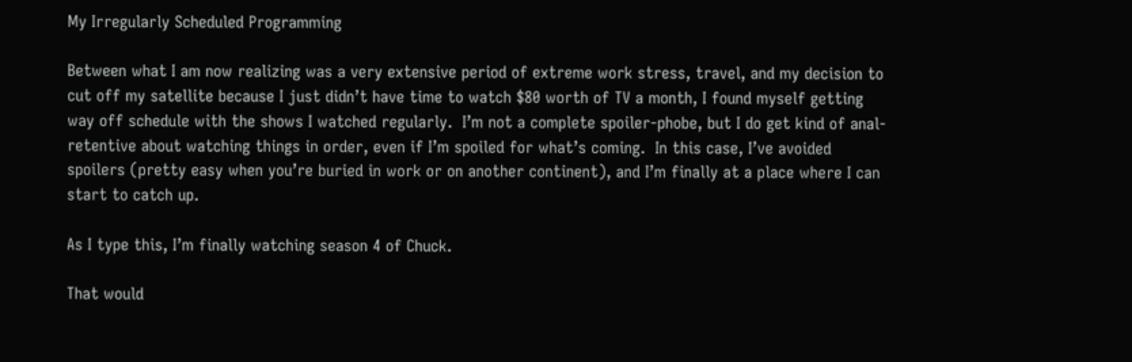My Irregularly Scheduled Programming

Between what I am now realizing was a very extensive period of extreme work stress, travel, and my decision to cut off my satellite because I just didn’t have time to watch $80 worth of TV a month, I found myself getting way off schedule with the shows I watched regularly.  I’m not a complete spoiler-phobe, but I do get kind of anal-retentive about watching things in order, even if I’m spoiled for what’s coming.  In this case, I’ve avoided spoilers (pretty easy when you’re buried in work or on another continent), and I’m finally at a place where I can start to catch up.

As I type this, I’m finally watching season 4 of Chuck.

That would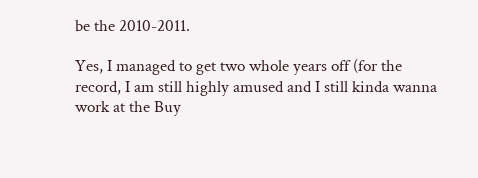be the 2010-2011.

Yes, I managed to get two whole years off (for the record, I am still highly amused and I still kinda wanna work at the Buy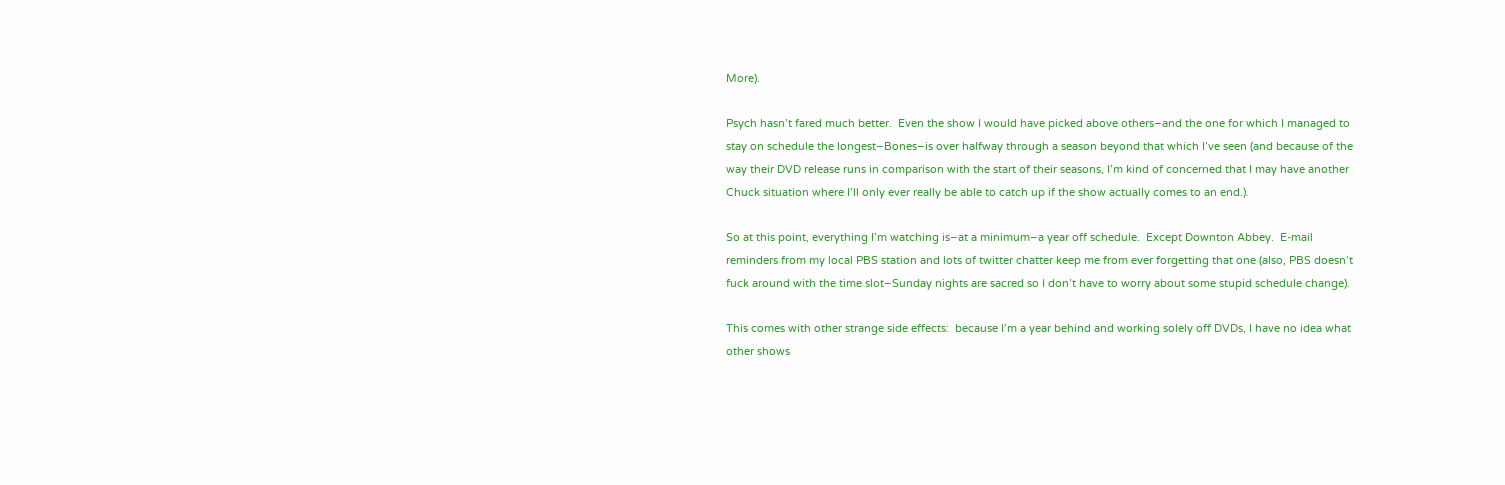More).

Psych hasn’t fared much better.  Even the show I would have picked above others–and the one for which I managed to stay on schedule the longest–Bones–is over halfway through a season beyond that which I’ve seen (and because of the way their DVD release runs in comparison with the start of their seasons, I’m kind of concerned that I may have another Chuck situation where I’ll only ever really be able to catch up if the show actually comes to an end.).

So at this point, everything I’m watching is–at a minimum–a year off schedule.  Except Downton Abbey.  E-mail reminders from my local PBS station and lots of twitter chatter keep me from ever forgetting that one (also, PBS doesn’t fuck around with the time slot–Sunday nights are sacred so I don’t have to worry about some stupid schedule change).

This comes with other strange side effects:  because I’m a year behind and working solely off DVDs, I have no idea what other shows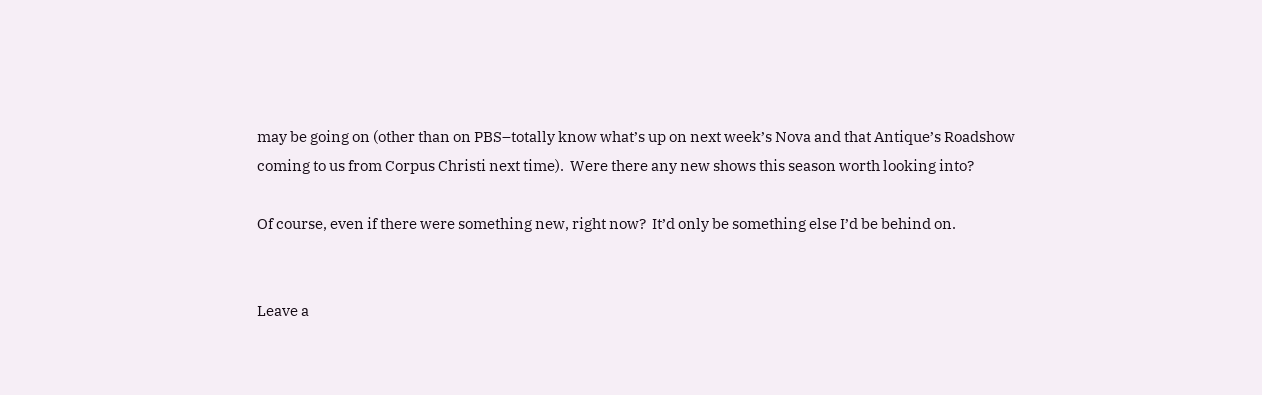may be going on (other than on PBS–totally know what’s up on next week’s Nova and that Antique’s Roadshow coming to us from Corpus Christi next time).  Were there any new shows this season worth looking into?

Of course, even if there were something new, right now?  It’d only be something else I’d be behind on.


Leave a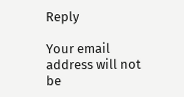Reply

Your email address will not be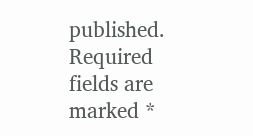published. Required fields are marked *